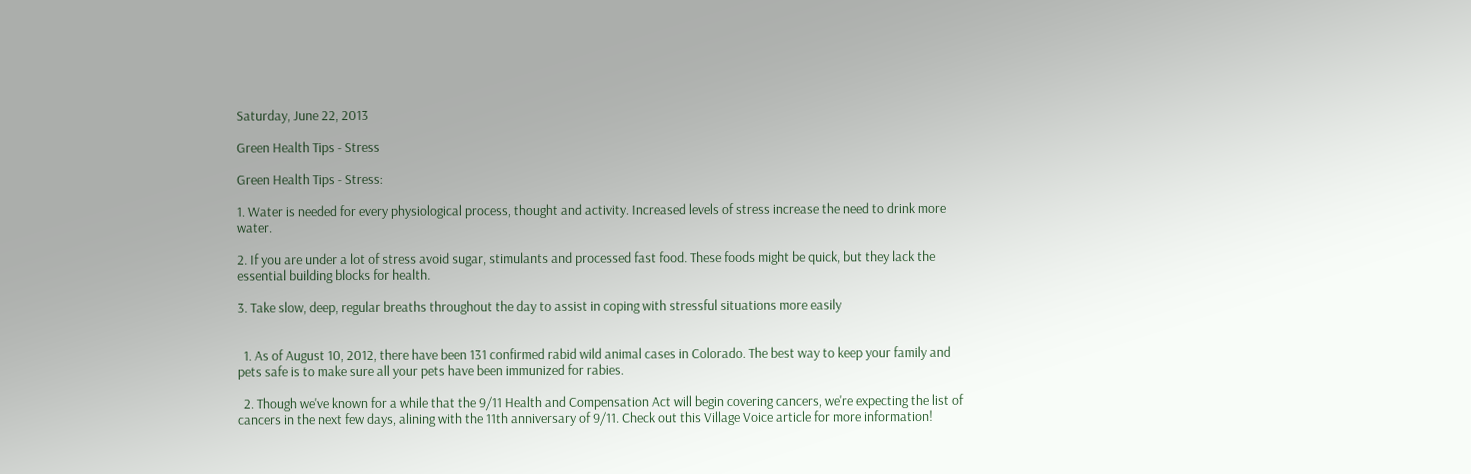Saturday, June 22, 2013

Green Health Tips - Stress

Green Health Tips - Stress:

1. Water is needed for every physiological process, thought and activity. Increased levels of stress increase the need to drink more water.

2. If you are under a lot of stress avoid sugar, stimulants and processed fast food. These foods might be quick, but they lack the essential building blocks for health.

3. Take slow, deep, regular breaths throughout the day to assist in coping with stressful situations more easily


  1. As of August 10, 2012, there have been 131 confirmed rabid wild animal cases in Colorado. The best way to keep your family and pets safe is to make sure all your pets have been immunized for rabies.

  2. Though we've known for a while that the 9/11 Health and Compensation Act will begin covering cancers, we're expecting the list of cancers in the next few days, alining with the 11th anniversary of 9/11. Check out this Village Voice article for more information!